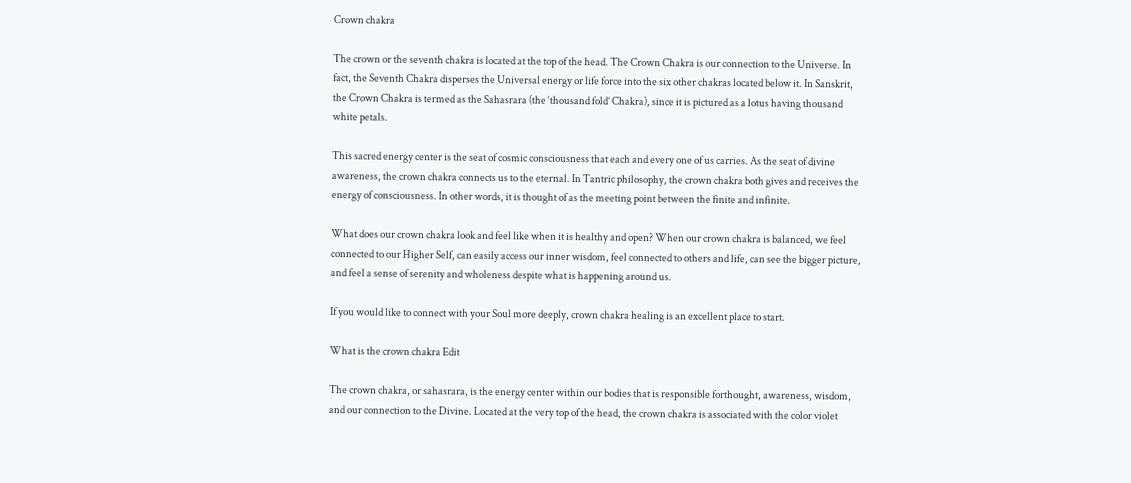Crown chakra

The crown or the seventh chakra is located at the top of the head. The Crown Chakra is our connection to the Universe. In fact, the Seventh Chakra disperses the Universal energy or life force into the six other chakras located below it. In Sanskrit, the Crown Chakra is termed as the Sahasrara (the ‘thousand fold’ Chakra), since it is pictured as a lotus having thousand white petals.

This sacred energy center is the seat of cosmic consciousness that each and every one of us carries. As the seat of divine awareness, the crown chakra connects us to the eternal. In Tantric philosophy, the crown chakra both gives and receives the energy of consciousness. In other words, it is thought of as the meeting point between the finite and infinite.

What does our crown chakra look and feel like when it is healthy and open? When our crown chakra is balanced, we feel connected to our Higher Self, can easily access our inner wisdom, feel connected to others and life, can see the bigger picture, and feel a sense of serenity and wholeness despite what is happening around us.

If you would like to connect with your Soul more deeply, crown chakra healing is an excellent place to start.

What is the crown chakra Edit

The crown chakra, or sahasrara, is the energy center within our bodies that is responsible forthought, awareness, wisdom, and our connection to the Divine. Located at the very top of the head, the crown chakra is associated with the color violet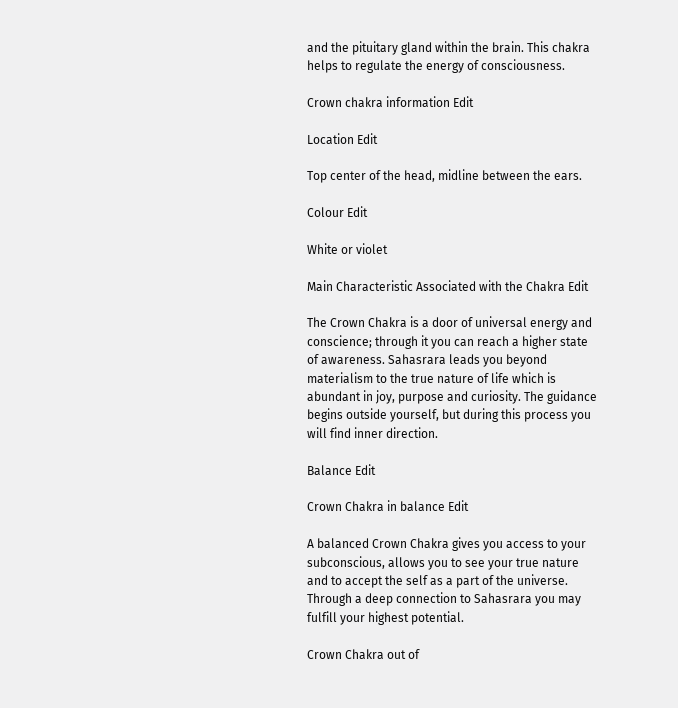and the pituitary gland within the brain. This chakra helps to regulate the energy of consciousness.

Crown chakra information Edit

Location Edit

Top center of the head, midline between the ears.

Colour Edit

White or violet

Main Characteristic Associated with the Chakra Edit

The Crown Chakra is a door of universal energy and conscience; through it you can reach a higher state of awareness. Sahasrara leads you beyond materialism to the true nature of life which is abundant in joy, purpose and curiosity. The guidance begins outside yourself, but during this process you will find inner direction.

Balance Edit

Crown Chakra in balance Edit

A balanced Crown Chakra gives you access to your subconscious, allows you to see your true nature and to accept the self as a part of the universe. Through a deep connection to Sahasrara you may fulfill your highest potential.

Crown Chakra out of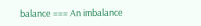balance === An imbalance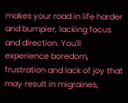makes your road in life harder and bumpier, lacking focus and direction. You'll experience boredom, frustration and lack of joy that may result in migraines,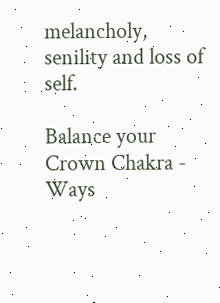melancholy, senility and loss of self.

Balance your Crown Chakra - Ways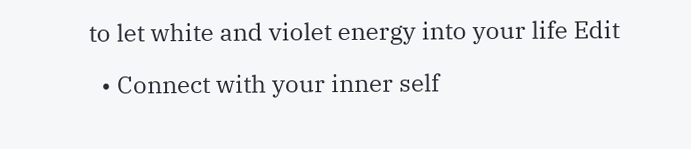to let white and violet energy into your life Edit

  • Connect with your inner self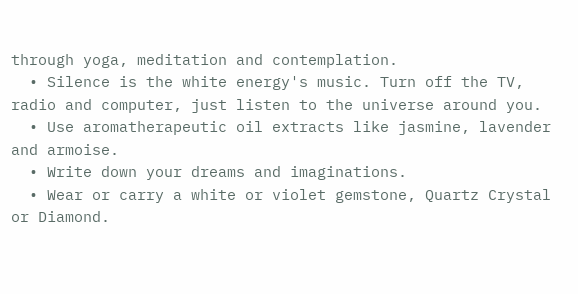through yoga, meditation and contemplation.
  • Silence is the white energy's music. Turn off the TV, radio and computer, just listen to the universe around you.
  • Use aromatherapeutic oil extracts like jasmine, lavender and armoise.
  • Write down your dreams and imaginations.
  • Wear or carry a white or violet gemstone, Quartz Crystal or Diamond.